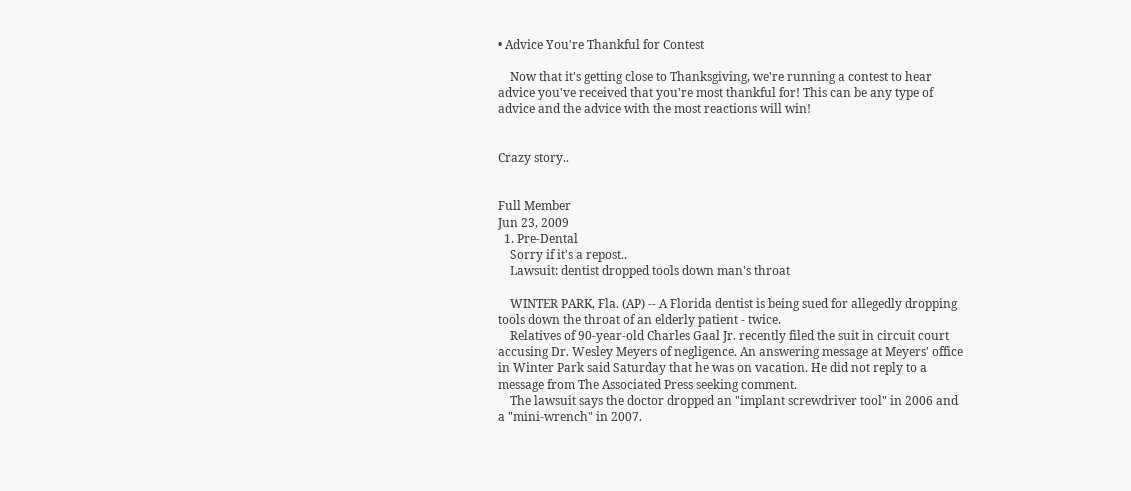• Advice You're Thankful for Contest

    Now that it's getting close to Thanksgiving, we're running a contest to hear advice you've received that you're most thankful for! This can be any type of advice and the advice with the most reactions will win!


Crazy story..


Full Member
Jun 23, 2009
  1. Pre-Dental
    Sorry if it's a repost..
    Lawsuit: dentist dropped tools down man's throat

    WINTER PARK, Fla. (AP) -- A Florida dentist is being sued for allegedly dropping tools down the throat of an elderly patient - twice.
    Relatives of 90-year-old Charles Gaal Jr. recently filed the suit in circuit court accusing Dr. Wesley Meyers of negligence. An answering message at Meyers' office in Winter Park said Saturday that he was on vacation. He did not reply to a message from The Associated Press seeking comment.
    The lawsuit says the doctor dropped an "implant screwdriver tool" in 2006 and a "mini-wrench" in 2007.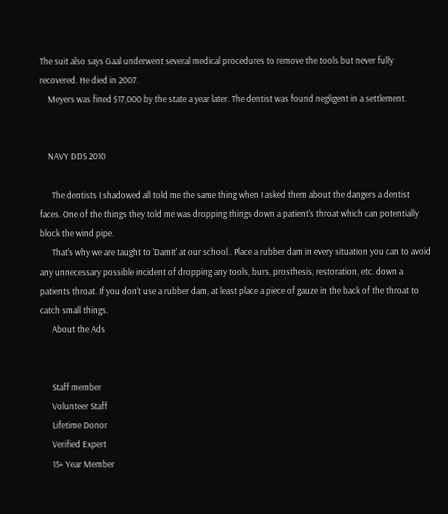The suit also says Gaal underwent several medical procedures to remove the tools but never fully recovered. He died in 2007.
    Meyers was fined $17,000 by the state a year later. The dentist was found negligent in a settlement.


    NAVY DDS 2010

      The dentists I shadowed all told me the same thing when I asked them about the dangers a dentist faces. One of the things they told me was dropping things down a patient's throat which can potentially block the wind pipe.
      That's why we are taught to 'DamIt' at our school.. Place a rubber dam in every situation you can to avoid any unnecessary possible incident of dropping any tools, burs, prosthesis, restoration, etc. down a patients throat. If you don't use a rubber dam, at least place a piece of gauze in the back of the throat to catch small things.
      About the Ads


      Staff member
      Volunteer Staff
      Lifetime Donor
      Verified Expert
      15+ Year Member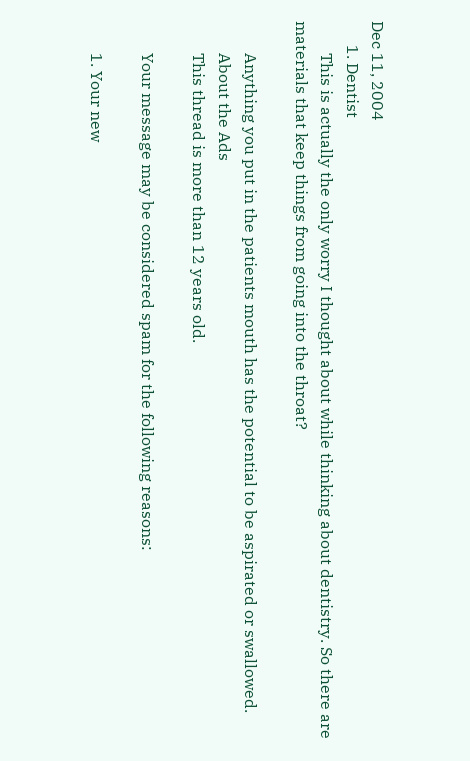Dec 11, 2004
      1. Dentist
        This is actually the only worry I thought about while thinking about dentistry. So there are materials that keep things from going into the throat?

        Anything you put in the patients mouth has the potential to be aspirated or swallowed.
        About the Ads
        This thread is more than 12 years old.

        Your message may be considered spam for the following reasons:

        1. Your new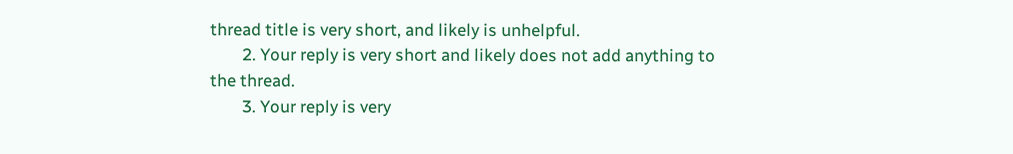thread title is very short, and likely is unhelpful.
        2. Your reply is very short and likely does not add anything to the thread.
        3. Your reply is very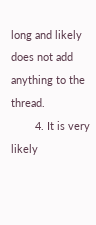long and likely does not add anything to the thread.
        4. It is very likely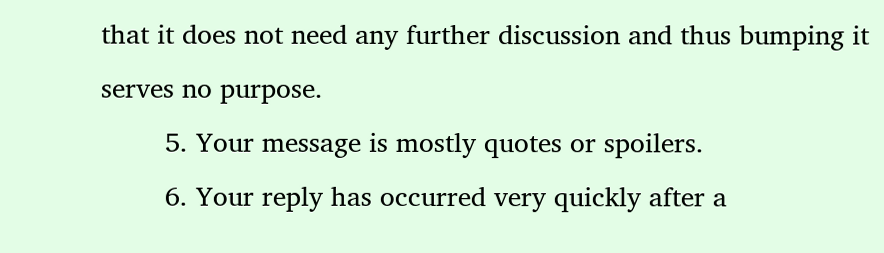that it does not need any further discussion and thus bumping it serves no purpose.
        5. Your message is mostly quotes or spoilers.
        6. Your reply has occurred very quickly after a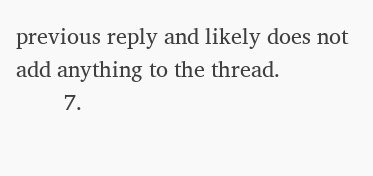previous reply and likely does not add anything to the thread.
        7.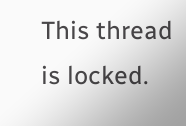This thread is locked.